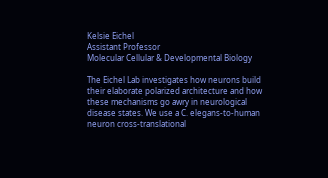Kelsie Eichel
Assistant Professor
Molecular Cellular & Developmental Biology

The Eichel Lab investigates how neurons build their elaborate polarized architecture and how these mechanisms go awry in neurological disease states. We use a C. elegans-to-human neuron cross-translational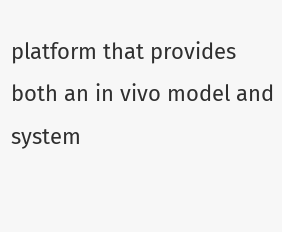platform that provides both an in vivo model and system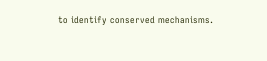to identify conserved mechanisms.